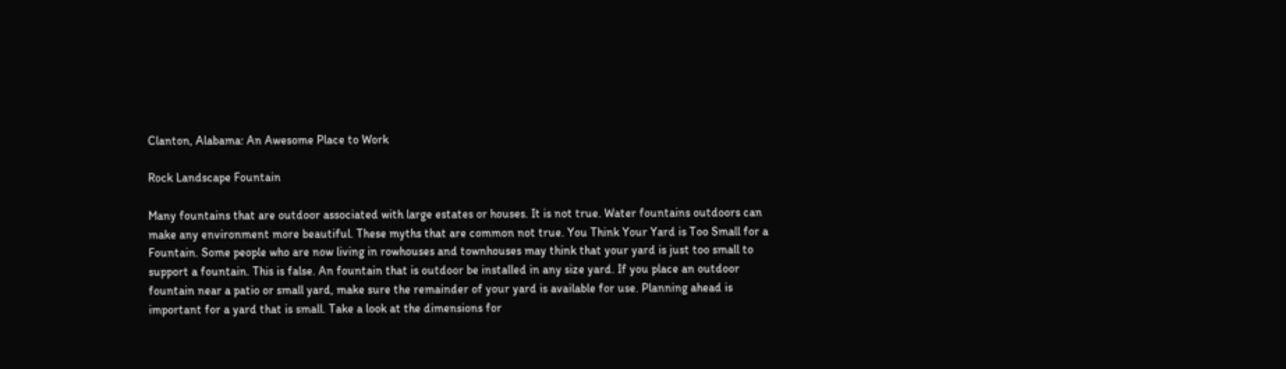Clanton, Alabama: An Awesome Place to Work

Rock Landscape Fountain

Many fountains that are outdoor associated with large estates or houses. It is not true. Water fountains outdoors can make any environment more beautiful. These myths that are common not true. You Think Your Yard is Too Small for a Fountain. Some people who are now living in rowhouses and townhouses may think that your yard is just too small to support a fountain. This is false. An fountain that is outdoor be installed in any size yard. If you place an outdoor fountain near a patio or small yard, make sure the remainder of your yard is available for use. Planning ahead is important for a yard that is small. Take a look at the dimensions for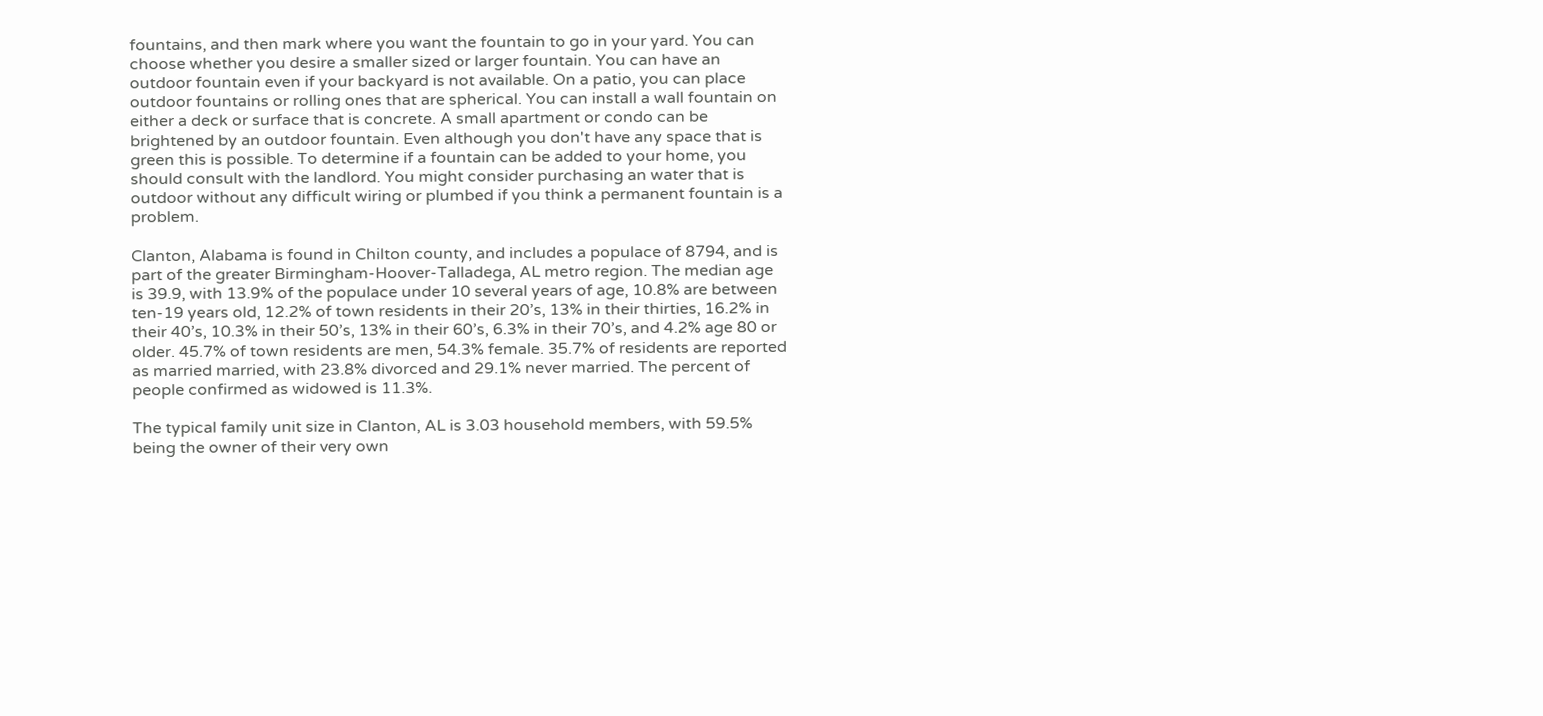fountains, and then mark where you want the fountain to go in your yard. You can choose whether you desire a smaller sized or larger fountain. You can have an outdoor fountain even if your backyard is not available. On a patio, you can place outdoor fountains or rolling ones that are spherical. You can install a wall fountain on either a deck or surface that is concrete. A small apartment or condo can be brightened by an outdoor fountain. Even although you don't have any space that is green this is possible. To determine if a fountain can be added to your home, you should consult with the landlord. You might consider purchasing an water that is outdoor without any difficult wiring or plumbed if you think a permanent fountain is a problem.

Clanton, Alabama is found in Chilton county, and includes a populace of 8794, and is part of the greater Birmingham-Hoover-Talladega, AL metro region. The median age is 39.9, with 13.9% of the populace under 10 several years of age, 10.8% are between ten-19 years old, 12.2% of town residents in their 20’s, 13% in their thirties, 16.2% in their 40’s, 10.3% in their 50’s, 13% in their 60’s, 6.3% in their 70’s, and 4.2% age 80 or older. 45.7% of town residents are men, 54.3% female. 35.7% of residents are reported as married married, with 23.8% divorced and 29.1% never married. The percent of people confirmed as widowed is 11.3%.

The typical family unit size in Clanton, AL is 3.03 household members, with 59.5% being the owner of their very own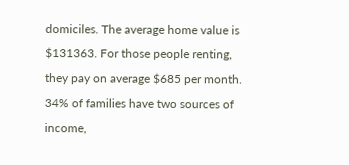domiciles. The average home value is $131363. For those people renting, they pay on average $685 per month. 34% of families have two sources of income,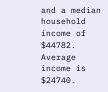and a median household income of $44782. Average income is $24740.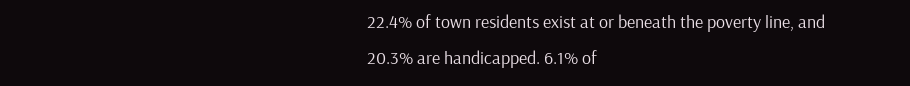22.4% of town residents exist at or beneath the poverty line, and 20.3% are handicapped. 6.1% of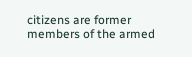citizens are former members of the armed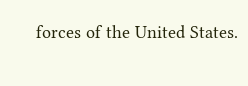forces of the United States.